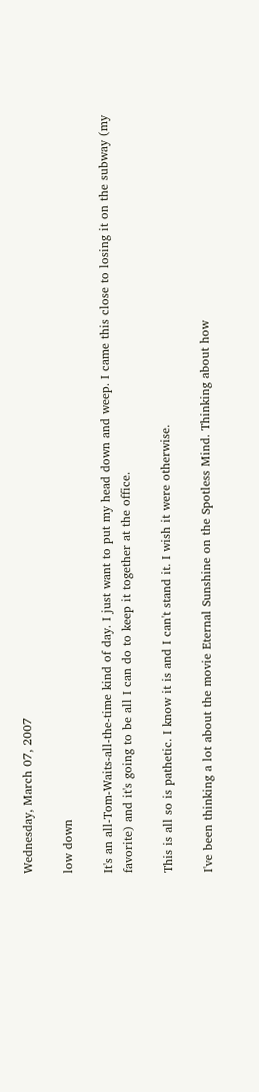Wednesday, March 07, 2007

low down

It's an all-Tom-Waits-all-the-time kind of day. I just want to put my head down and weep. I came this close to losing it on the subway (my favorite) and it's going to be all I can do to keep it together at the office.

This is all so is pathetic. I know it is and I can't stand it. I wish it were otherwise.

I've been thinking a lot about the movie Eternal Sunshine on the Spotless Mind. Thinking about how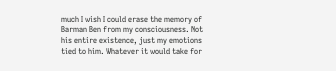much I wish I could erase the memory of Barman Ben from my consciousness. Not his entire existence, just my emotions tied to him. Whatever it would take for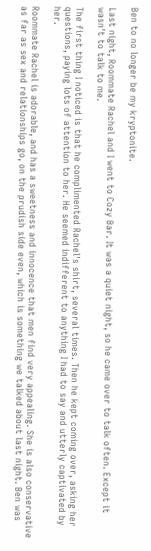Ben to no longer be my kryptonite.

Last night, Roommate Rachel and I went to Cozy Bar. It was a quiet night, so he came over to talk often. Except it wasn't to talk to me.

The first thing I noticed is that he complimented Rachel's shirt, several times. Then he kept coming over, asking her questions, paying lots of attention to her. He seemed indifferent to anything I had to say and utterly captivated by her.

Roommate Rachel is adorable, and has a sweetness and innocence that men find very appealing. She is also conservative as far as sex and relationships go, on the prudish side even, which is something we talked about last night. Ben was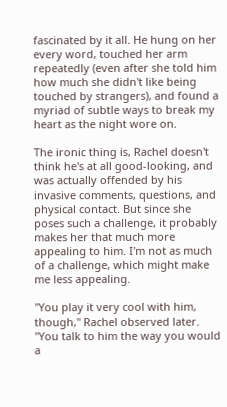fascinated by it all. He hung on her every word, touched her arm repeatedly (even after she told him how much she didn't like being touched by strangers), and found a myriad of subtle ways to break my heart as the night wore on.

The ironic thing is, Rachel doesn't think he's at all good-looking, and was actually offended by his invasive comments, questions, and physical contact. But since she poses such a challenge, it probably makes her that much more appealing to him. I'm not as much of a challenge, which might make me less appealing.

"You play it very cool with him, though," Rachel observed later. "You talk to him the way you would a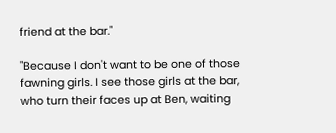friend at the bar."

"Because I don't want to be one of those fawning girls. I see those girls at the bar, who turn their faces up at Ben, waiting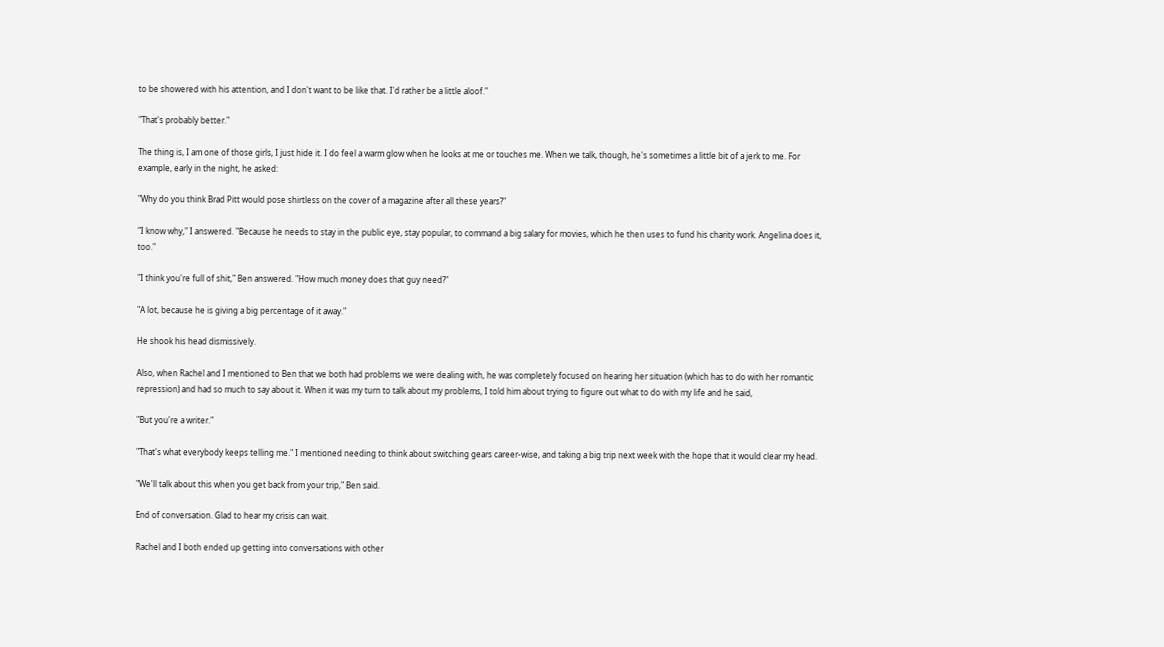to be showered with his attention, and I don't want to be like that. I'd rather be a little aloof."

"That's probably better."

The thing is, I am one of those girls, I just hide it. I do feel a warm glow when he looks at me or touches me. When we talk, though, he's sometimes a little bit of a jerk to me. For example, early in the night, he asked:

"Why do you think Brad Pitt would pose shirtless on the cover of a magazine after all these years?"

"I know why," I answered. "Because he needs to stay in the public eye, stay popular, to command a big salary for movies, which he then uses to fund his charity work. Angelina does it, too."

"I think you're full of shit," Ben answered. "How much money does that guy need?"

"A lot, because he is giving a big percentage of it away."

He shook his head dismissively.

Also, when Rachel and I mentioned to Ben that we both had problems we were dealing with, he was completely focused on hearing her situation (which has to do with her romantic repression) and had so much to say about it. When it was my turn to talk about my problems, I told him about trying to figure out what to do with my life and he said,

"But you're a writer."

"That's what everybody keeps telling me." I mentioned needing to think about switching gears career-wise, and taking a big trip next week with the hope that it would clear my head.

"We'll talk about this when you get back from your trip," Ben said.

End of conversation. Glad to hear my crisis can wait.

Rachel and I both ended up getting into conversations with other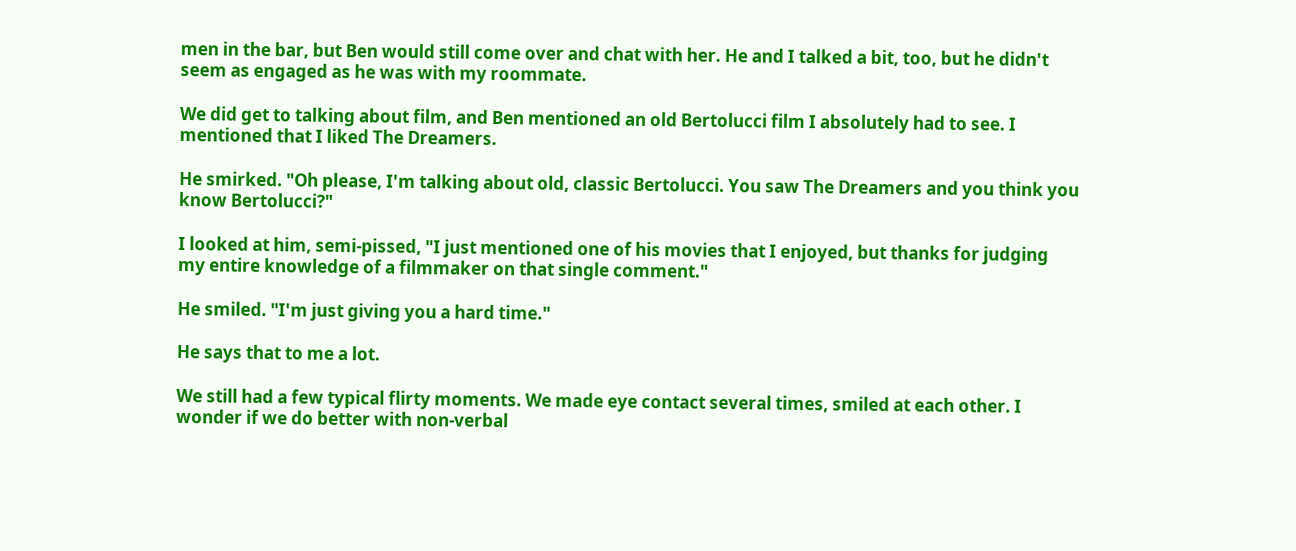men in the bar, but Ben would still come over and chat with her. He and I talked a bit, too, but he didn't seem as engaged as he was with my roommate.

We did get to talking about film, and Ben mentioned an old Bertolucci film I absolutely had to see. I mentioned that I liked The Dreamers.

He smirked. "Oh please, I'm talking about old, classic Bertolucci. You saw The Dreamers and you think you know Bertolucci?"

I looked at him, semi-pissed, "I just mentioned one of his movies that I enjoyed, but thanks for judging my entire knowledge of a filmmaker on that single comment."

He smiled. "I'm just giving you a hard time."

He says that to me a lot.

We still had a few typical flirty moments. We made eye contact several times, smiled at each other. I wonder if we do better with non-verbal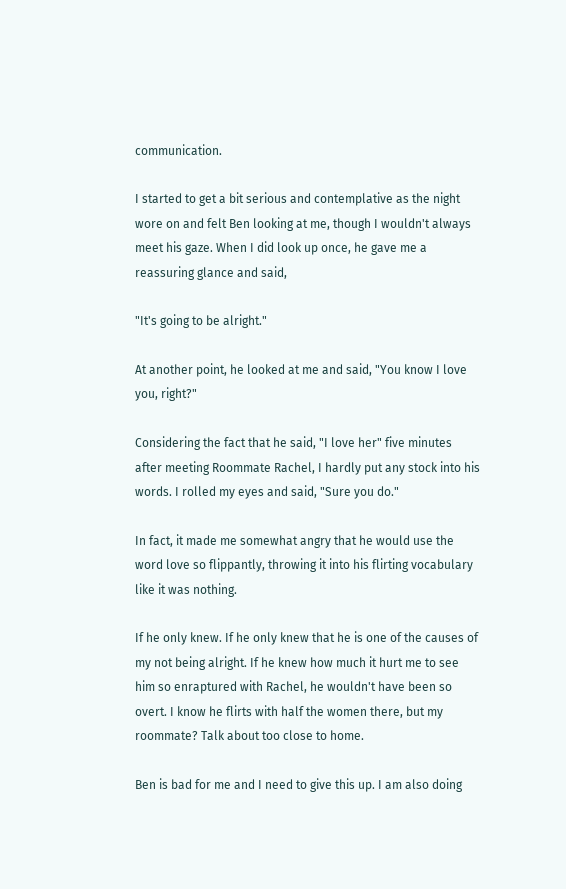communication.

I started to get a bit serious and contemplative as the night wore on and felt Ben looking at me, though I wouldn't always meet his gaze. When I did look up once, he gave me a reassuring glance and said,

"It's going to be alright."

At another point, he looked at me and said, "You know I love you, right?"

Considering the fact that he said, "I love her" five minutes after meeting Roommate Rachel, I hardly put any stock into his words. I rolled my eyes and said, "Sure you do."

In fact, it made me somewhat angry that he would use the word love so flippantly, throwing it into his flirting vocabulary like it was nothing.

If he only knew. If he only knew that he is one of the causes of my not being alright. If he knew how much it hurt me to see him so enraptured with Rachel, he wouldn't have been so overt. I know he flirts with half the women there, but my roommate? Talk about too close to home.

Ben is bad for me and I need to give this up. I am also doing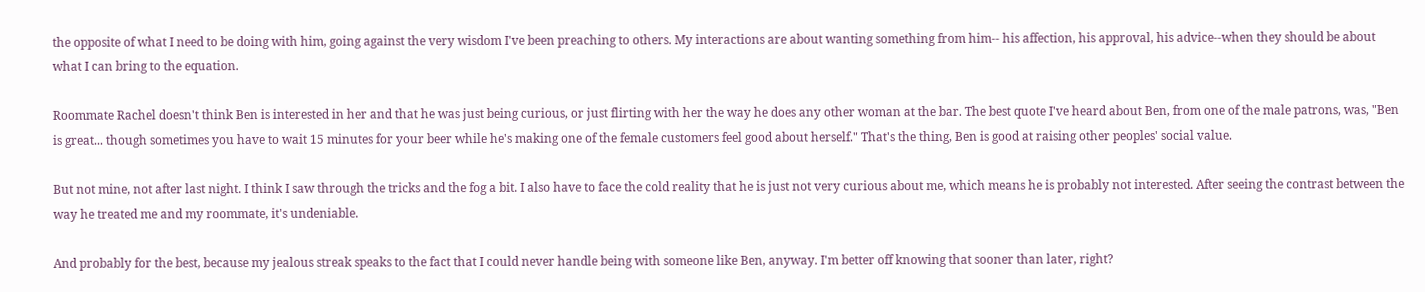the opposite of what I need to be doing with him, going against the very wisdom I've been preaching to others. My interactions are about wanting something from him-- his affection, his approval, his advice--when they should be about what I can bring to the equation.

Roommate Rachel doesn't think Ben is interested in her and that he was just being curious, or just flirting with her the way he does any other woman at the bar. The best quote I've heard about Ben, from one of the male patrons, was, "Ben is great... though sometimes you have to wait 15 minutes for your beer while he's making one of the female customers feel good about herself." That's the thing, Ben is good at raising other peoples' social value.

But not mine, not after last night. I think I saw through the tricks and the fog a bit. I also have to face the cold reality that he is just not very curious about me, which means he is probably not interested. After seeing the contrast between the way he treated me and my roommate, it's undeniable.

And probably for the best, because my jealous streak speaks to the fact that I could never handle being with someone like Ben, anyway. I'm better off knowing that sooner than later, right?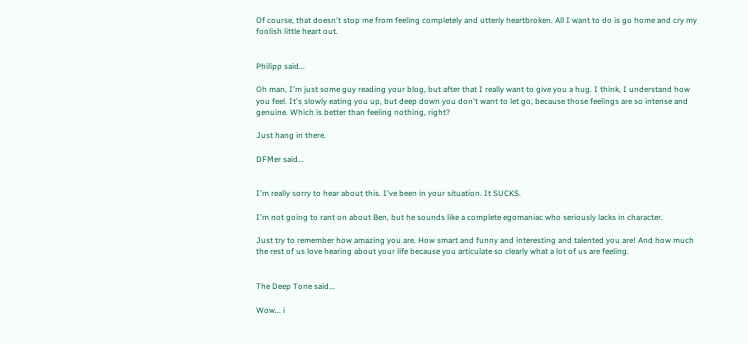Of course, that doesn't stop me from feeling completely and utterly heartbroken. All I want to do is go home and cry my foolish little heart out.


Philipp said...

Oh man, I'm just some guy reading your blog, but after that I really want to give you a hug. I think, I understand how you feel. It's slowly eating you up, but deep down you don't want to let go, because those feelings are so intense and genuine. Which is better than feeling nothing, right?

Just hang in there.

DFMer said...


I'm really sorry to hear about this. I've been in your situation. It SUCKS.

I'm not going to rant on about Ben, but he sounds like a complete egomaniac who seriously lacks in character.

Just try to remember how amazing you are. How smart and funny and interesting and talented you are! And how much the rest of us love hearing about your life because you articulate so clearly what a lot of us are feeling.


The Deep Tone said...

Wow... i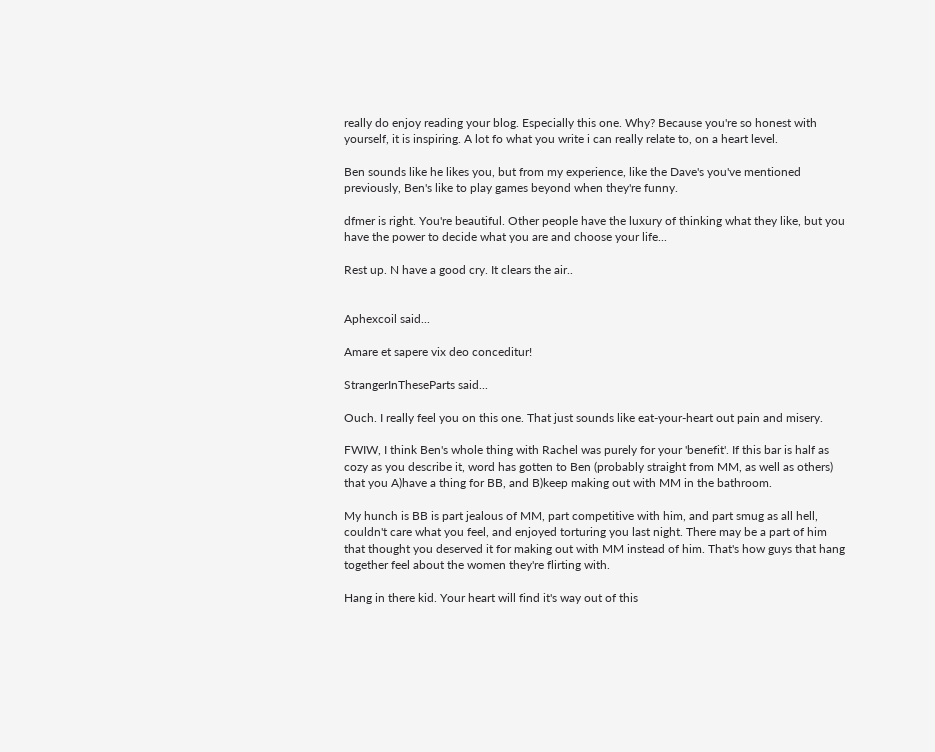really do enjoy reading your blog. Especially this one. Why? Because you're so honest with yourself, it is inspiring. A lot fo what you write i can really relate to, on a heart level.

Ben sounds like he likes you, but from my experience, like the Dave's you've mentioned previously, Ben's like to play games beyond when they're funny.

dfmer is right. You're beautiful. Other people have the luxury of thinking what they like, but you have the power to decide what you are and choose your life...

Rest up. N have a good cry. It clears the air..


Aphexcoil said...

Amare et sapere vix deo conceditur!

StrangerInTheseParts said...

Ouch. I really feel you on this one. That just sounds like eat-your-heart out pain and misery.

FWIW, I think Ben's whole thing with Rachel was purely for your 'benefit'. If this bar is half as cozy as you describe it, word has gotten to Ben (probably straight from MM, as well as others) that you A)have a thing for BB, and B)keep making out with MM in the bathroom.

My hunch is BB is part jealous of MM, part competitive with him, and part smug as all hell, couldn't care what you feel, and enjoyed torturing you last night. There may be a part of him that thought you deserved it for making out with MM instead of him. That's how guys that hang together feel about the women they're flirting with.

Hang in there kid. Your heart will find it's way out of this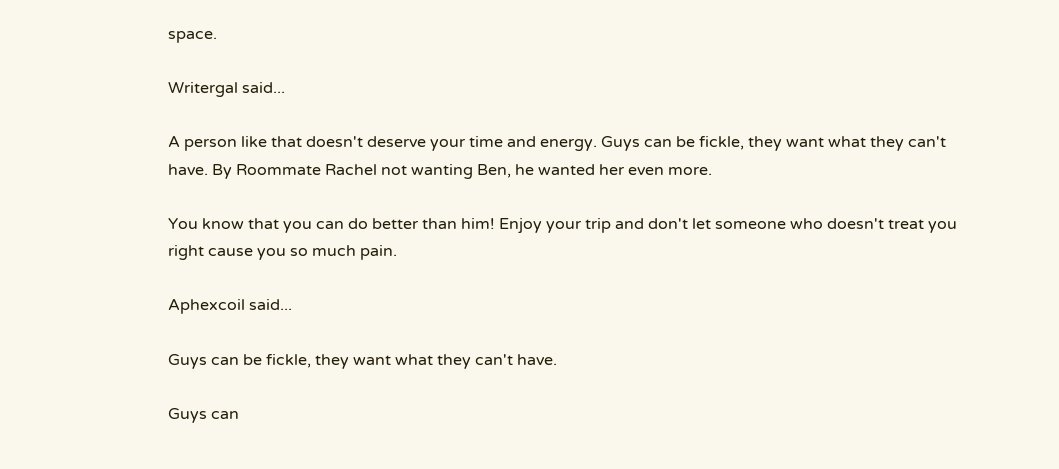space.

Writergal said...

A person like that doesn't deserve your time and energy. Guys can be fickle, they want what they can't have. By Roommate Rachel not wanting Ben, he wanted her even more.

You know that you can do better than him! Enjoy your trip and don't let someone who doesn't treat you right cause you so much pain.

Aphexcoil said...

Guys can be fickle, they want what they can't have.

Guys can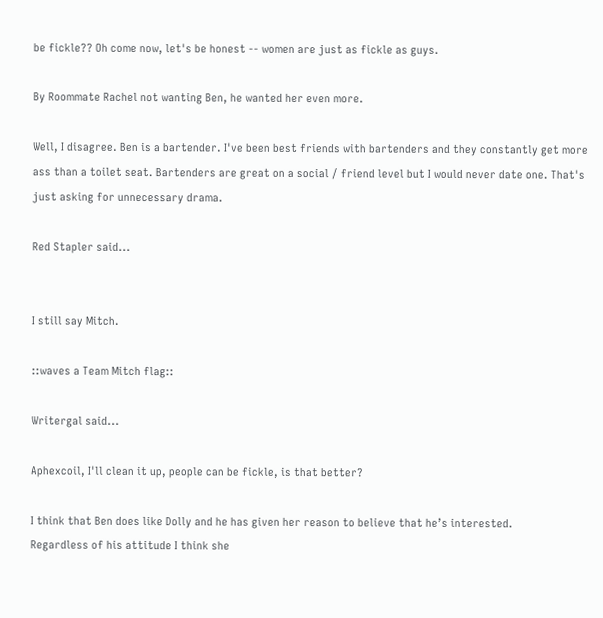be fickle?? Oh come now, let's be honest -- women are just as fickle as guys.

By Roommate Rachel not wanting Ben, he wanted her even more.

Well, I disagree. Ben is a bartender. I've been best friends with bartenders and they constantly get more ass than a toilet seat. Bartenders are great on a social / friend level but I would never date one. That's just asking for unnecessary drama.

Red Stapler said...


I still say Mitch.

::waves a Team Mitch flag::

Writergal said...

Aphexcoil, I'll clean it up, people can be fickle, is that better?

I think that Ben does like Dolly and he has given her reason to believe that he’s interested.
Regardless of his attitude I think she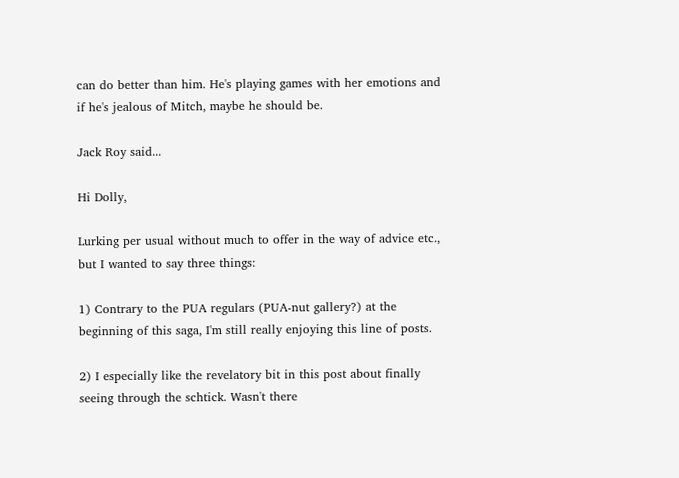can do better than him. He's playing games with her emotions and if he's jealous of Mitch, maybe he should be.

Jack Roy said...

Hi Dolly,

Lurking per usual without much to offer in the way of advice etc., but I wanted to say three things:

1) Contrary to the PUA regulars (PUA-nut gallery?) at the beginning of this saga, I'm still really enjoying this line of posts.

2) I especially like the revelatory bit in this post about finally seeing through the schtick. Wasn't there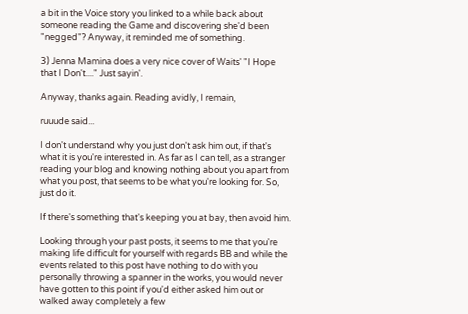a bit in the Voice story you linked to a while back about someone reading the Game and discovering she'd been "negged"? Anyway, it reminded me of something.

3) Jenna Mamina does a very nice cover of Waits' "I Hope that I Don't...." Just sayin'.

Anyway, thanks again. Reading avidly, I remain,

ruuude said...

I don't understand why you just don't ask him out, if that's what it is you're interested in. As far as I can tell, as a stranger reading your blog and knowing nothing about you apart from what you post, that seems to be what you're looking for. So, just do it.

If there's something that's keeping you at bay, then avoid him.

Looking through your past posts, it seems to me that you're making life difficult for yourself with regards BB and while the events related to this post have nothing to do with you personally throwing a spanner in the works, you would never have gotten to this point if you'd either asked him out or walked away completely a few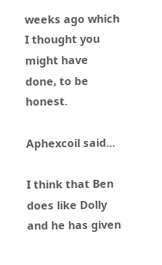weeks ago which I thought you might have done, to be honest.

Aphexcoil said...

I think that Ben does like Dolly and he has given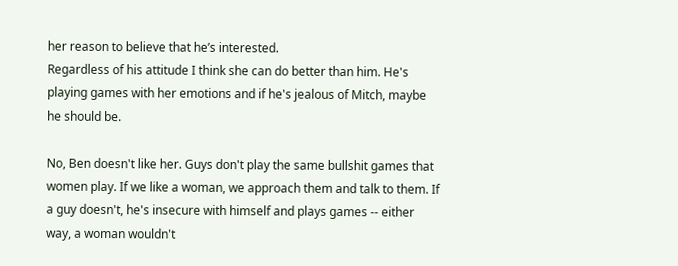her reason to believe that he’s interested.
Regardless of his attitude I think she can do better than him. He's playing games with her emotions and if he's jealous of Mitch, maybe he should be.

No, Ben doesn't like her. Guys don't play the same bullshit games that women play. If we like a woman, we approach them and talk to them. If a guy doesn't, he's insecure with himself and plays games -- either way, a woman wouldn't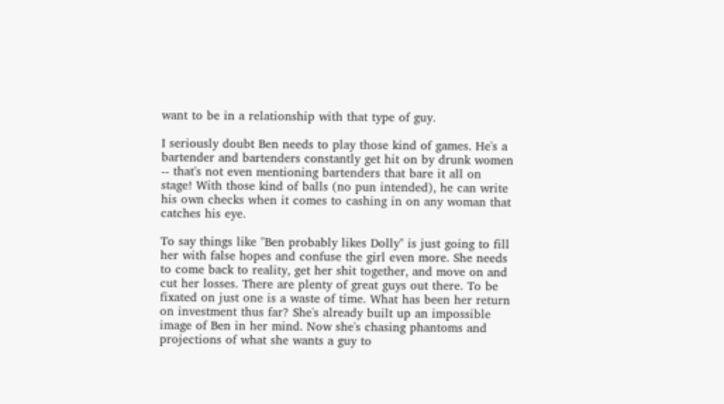want to be in a relationship with that type of guy.

I seriously doubt Ben needs to play those kind of games. He's a bartender and bartenders constantly get hit on by drunk women -- that's not even mentioning bartenders that bare it all on stage! With those kind of balls (no pun intended), he can write his own checks when it comes to cashing in on any woman that catches his eye.

To say things like "Ben probably likes Dolly" is just going to fill her with false hopes and confuse the girl even more. She needs to come back to reality, get her shit together, and move on and cut her losses. There are plenty of great guys out there. To be fixated on just one is a waste of time. What has been her return on investment thus far? She's already built up an impossible image of Ben in her mind. Now she's chasing phantoms and projections of what she wants a guy to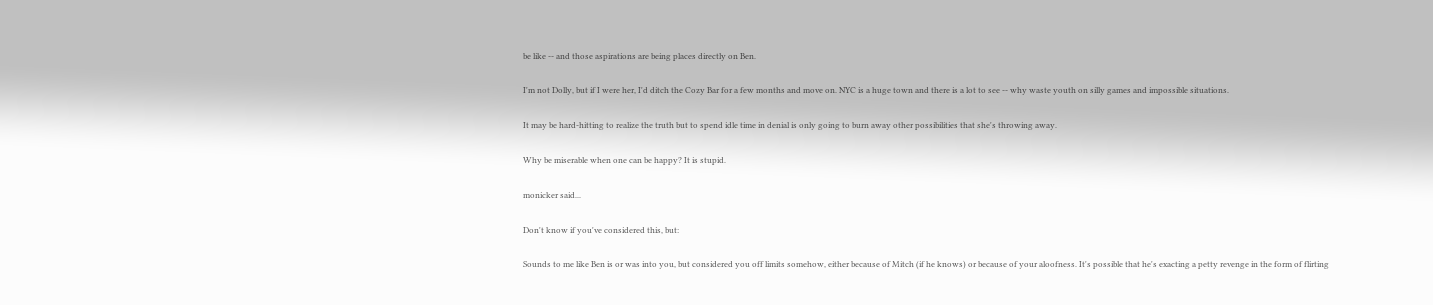be like -- and those aspirations are being places directly on Ben.

I'm not Dolly, but if I were her, I'd ditch the Cozy Bar for a few months and move on. NYC is a huge town and there is a lot to see -- why waste youth on silly games and impossible situations.

It may be hard-hitting to realize the truth but to spend idle time in denial is only going to burn away other possibilities that she's throwing away.

Why be miserable when one can be happy? It is stupid.

monicker said...

Don't know if you've considered this, but:

Sounds to me like Ben is or was into you, but considered you off limits somehow, either because of Mitch (if he knows) or because of your aloofness. It's possible that he's exacting a petty revenge in the form of flirting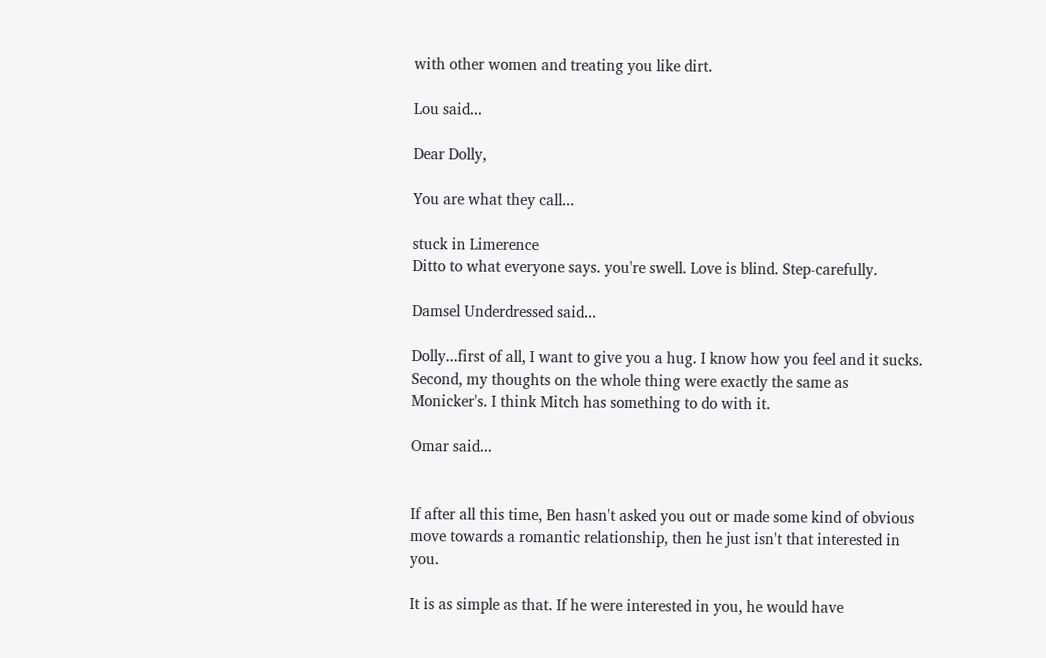with other women and treating you like dirt.

Lou said...

Dear Dolly,

You are what they call...

stuck in Limerence
Ditto to what everyone says. you're swell. Love is blind. Step-carefully.

Damsel Underdressed said...

Dolly...first of all, I want to give you a hug. I know how you feel and it sucks. Second, my thoughts on the whole thing were exactly the same as Monicker's. I think Mitch has something to do with it.

Omar said...


If after all this time, Ben hasn't asked you out or made some kind of obvious move towards a romantic relationship, then he just isn't that interested in you.

It is as simple as that. If he were interested in you, he would have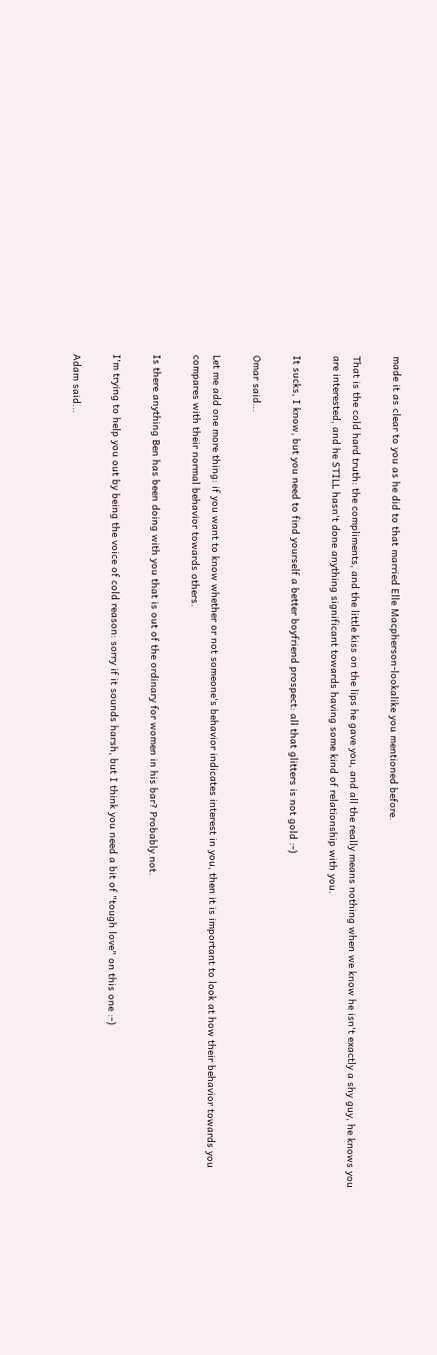made it as clear to you as he did to that married Elle Macpherson-lookalike you mentioned before.

That is the cold hard truth: the compliments, and the little kiss on the lips he gave you, and all the really means nothing when we know he isn't exactly a shy guy, he knows you are interested, and he STILL hasn't done anything significant towards having some kind of relationship with you.

It sucks, I know, but you need to find yourself a better boyfriend prospect: all that glitters is not gold :-)

Omar said...

Let me add one more thing: if you want to know whether or not someone's behavior indicates interest in you, then it is important to look at how their behavior towards you compares with their normal behavior towards others.

Is there anything Ben has been doing with you that is out of the ordinary for women in his bar? Probably not.

I'm trying to help you out by being the voice of cold reason: sorry if it sounds harsh, but I think you need a bit of "tough love" on this one :-)

Adam said...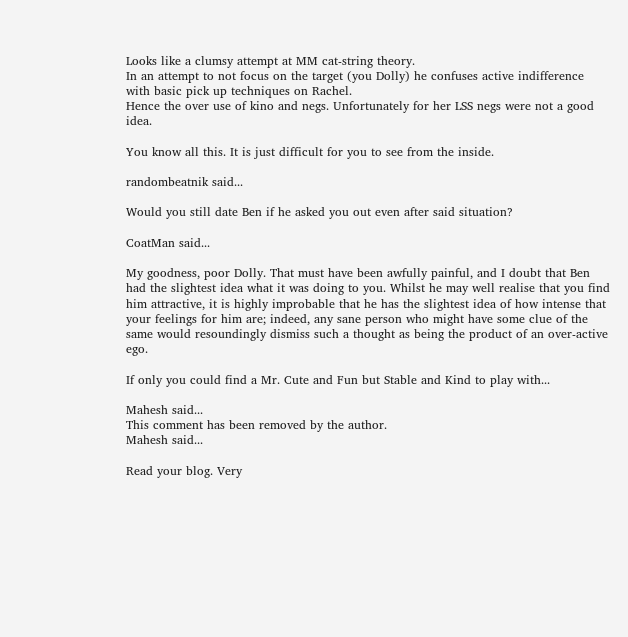Looks like a clumsy attempt at MM cat-string theory.
In an attempt to not focus on the target (you Dolly) he confuses active indifference with basic pick up techniques on Rachel.
Hence the over use of kino and negs. Unfortunately for her LSS negs were not a good idea.

You know all this. It is just difficult for you to see from the inside.

randombeatnik said...

Would you still date Ben if he asked you out even after said situation?

CoatMan said...

My goodness, poor Dolly. That must have been awfully painful, and I doubt that Ben had the slightest idea what it was doing to you. Whilst he may well realise that you find him attractive, it is highly improbable that he has the slightest idea of how intense that your feelings for him are; indeed, any sane person who might have some clue of the same would resoundingly dismiss such a thought as being the product of an over-active ego.

If only you could find a Mr. Cute and Fun but Stable and Kind to play with...

Mahesh said...
This comment has been removed by the author.
Mahesh said...

Read your blog. Very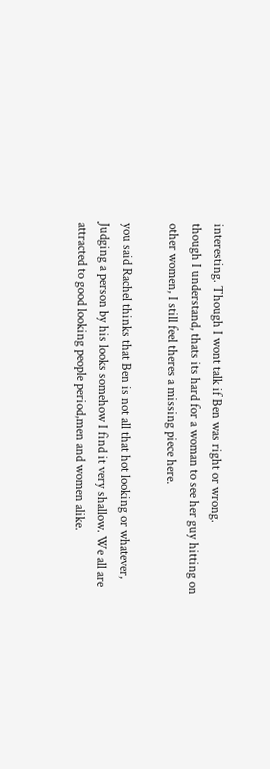interesting. Though I wont talk if Ben was right or wrong.
though I understand, thats its hard for a woman to see her guy hitting on other women, I still feel theres a missing piece here.

you said Rachel thinks that Ben is not all that hot looking or whatever, Judging a person by his looks somehow I find it very shallow. We all are attracted to good looking people period,men and women alike.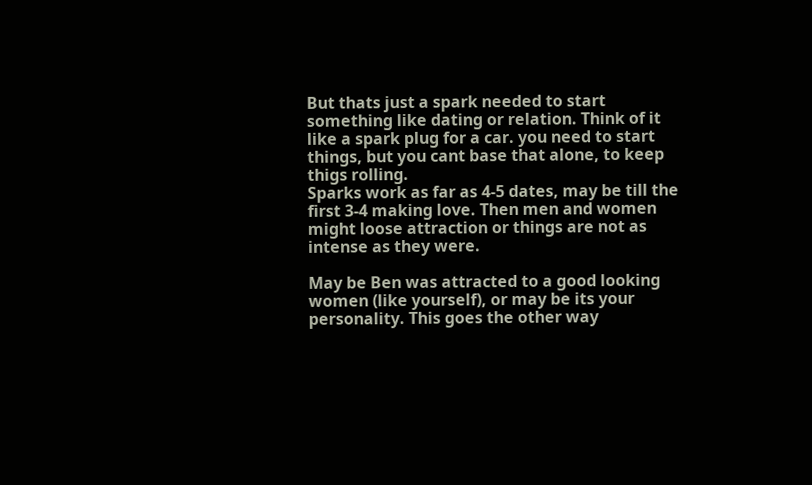But thats just a spark needed to start something like dating or relation. Think of it like a spark plug for a car. you need to start things, but you cant base that alone, to keep thigs rolling.
Sparks work as far as 4-5 dates, may be till the first 3-4 making love. Then men and women might loose attraction or things are not as intense as they were.

May be Ben was attracted to a good looking women (like yourself), or may be its your personality. This goes the other way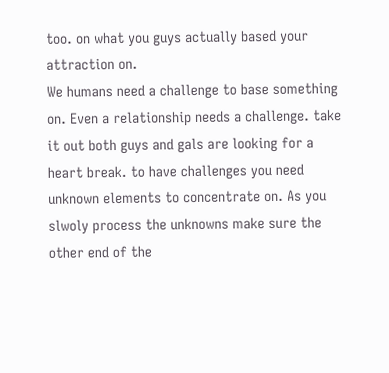too. on what you guys actually based your attraction on.
We humans need a challenge to base something on. Even a relationship needs a challenge. take it out both guys and gals are looking for a heart break. to have challenges you need unknown elements to concentrate on. As you slwoly process the unknowns make sure the other end of the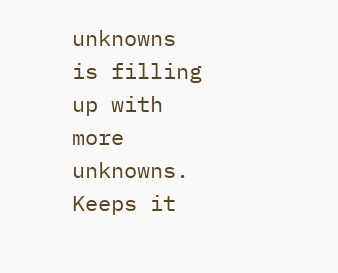unknowns is filling up with more unknowns. Keeps it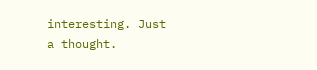interesting. Just a thought.